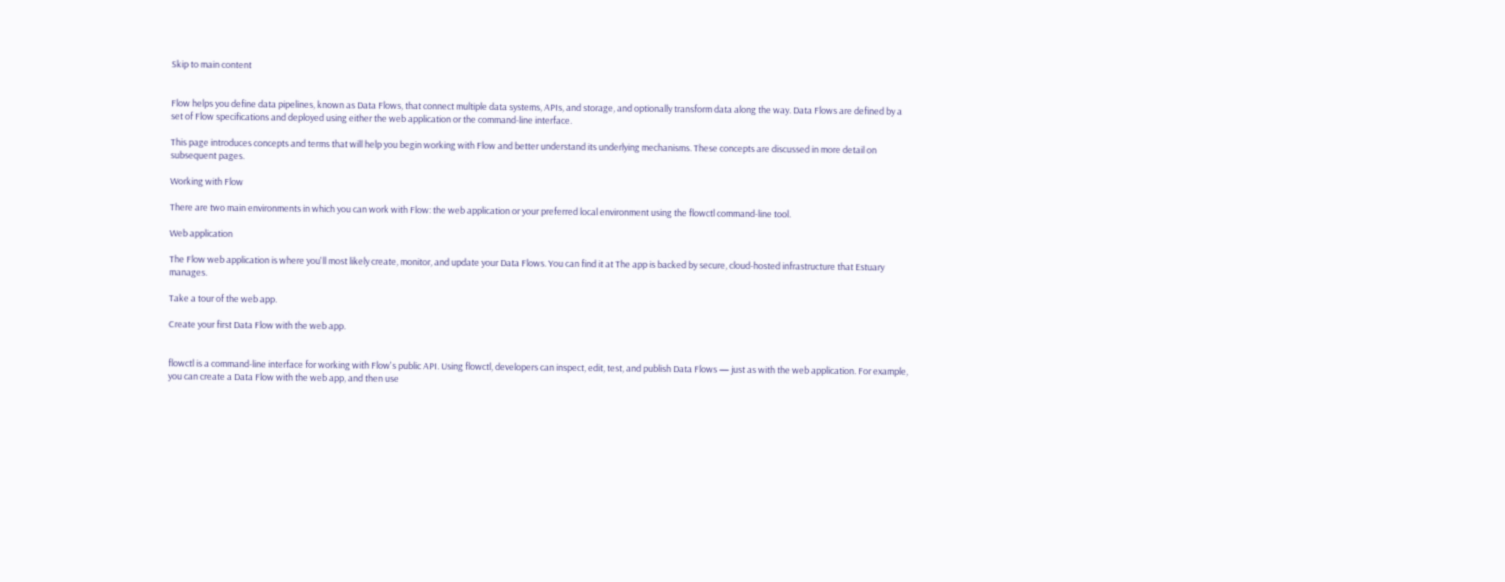Skip to main content


Flow helps you define data pipelines, known as Data Flows, that connect multiple data systems, APIs, and storage, and optionally transform data along the way. Data Flows are defined by a set of Flow specifications and deployed using either the web application or the command-line interface.

This page introduces concepts and terms that will help you begin working with Flow and better understand its underlying mechanisms. These concepts are discussed in more detail on subsequent pages.

Working with Flow

There are two main environments in which you can work with Flow: the web application or your preferred local environment using the flowctl command-line tool.

Web application

The Flow web application is where you'll most likely create, monitor, and update your Data Flows. You can find it at The app is backed by secure, cloud-hosted infrastructure that Estuary manages.

Take a tour of the web app.

Create your first Data Flow with the web app.


flowctl is a command-line interface for working with Flow's public API. Using flowctl, developers can inspect, edit, test, and publish Data Flows — just as with the web application. For example, you can create a Data Flow with the web app, and then use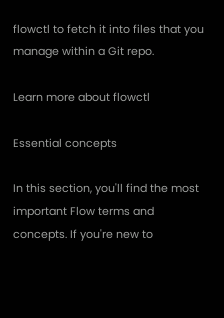flowctl to fetch it into files that you manage within a Git repo.

Learn more about flowctl

Essential concepts

In this section, you'll find the most important Flow terms and concepts. If you're new to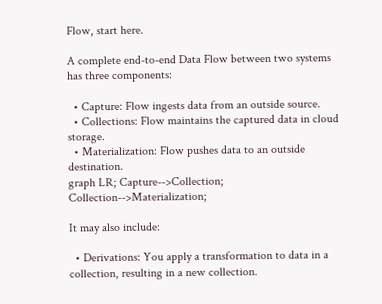Flow, start here.

A complete end-to-end Data Flow between two systems has three components:

  • Capture: Flow ingests data from an outside source.
  • Collections: Flow maintains the captured data in cloud storage.
  • Materialization: Flow pushes data to an outside destination.
graph LR; Capture-->Collection; Collection-->Materialization;

It may also include:

  • Derivations: You apply a transformation to data in a collection, resulting in a new collection.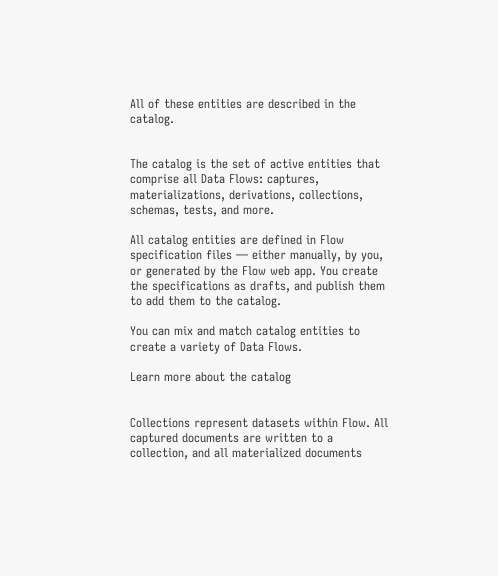All of these entities are described in the catalog.


The catalog is the set of active entities that comprise all Data Flows: captures, materializations, derivations, collections, schemas, tests, and more.

All catalog entities are defined in Flow specification files — either manually, by you, or generated by the Flow web app. You create the specifications as drafts, and publish them to add them to the catalog.

You can mix and match catalog entities to create a variety of Data Flows.

Learn more about the catalog


Collections represent datasets within Flow. All captured documents are written to a collection, and all materialized documents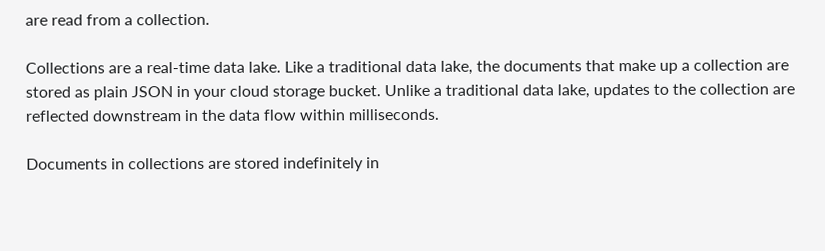are read from a collection.

Collections are a real-time data lake. Like a traditional data lake, the documents that make up a collection are stored as plain JSON in your cloud storage bucket. Unlike a traditional data lake, updates to the collection are reflected downstream in the data flow within milliseconds.

Documents in collections are stored indefinitely in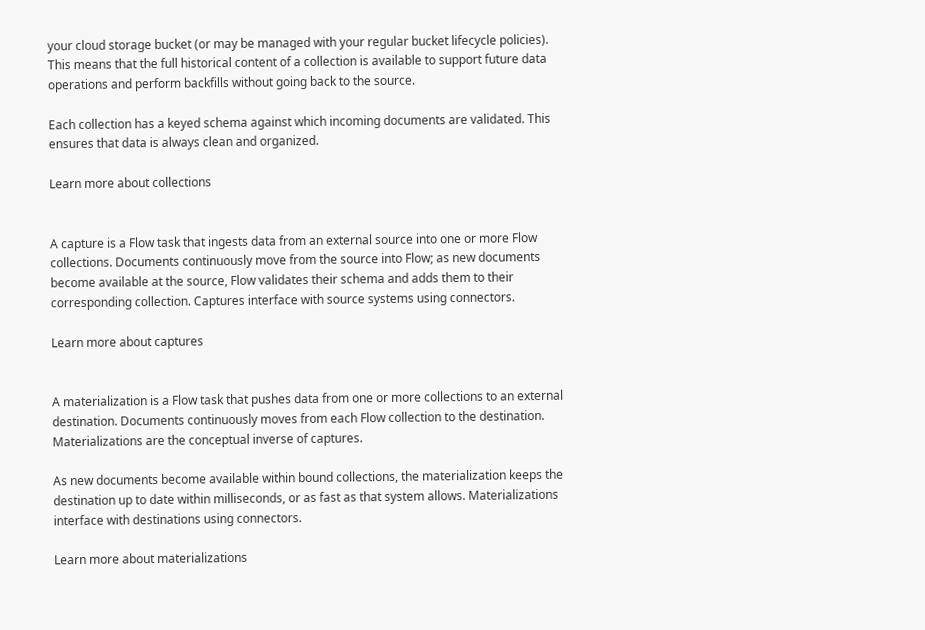your cloud storage bucket (or may be managed with your regular bucket lifecycle policies). This means that the full historical content of a collection is available to support future data operations and perform backfills without going back to the source.

Each collection has a keyed schema against which incoming documents are validated. This ensures that data is always clean and organized.

Learn more about collections


A capture is a Flow task that ingests data from an external source into one or more Flow collections. Documents continuously move from the source into Flow; as new documents become available at the source, Flow validates their schema and adds them to their corresponding collection. Captures interface with source systems using connectors.

Learn more about captures


A materialization is a Flow task that pushes data from one or more collections to an external destination. Documents continuously moves from each Flow collection to the destination. Materializations are the conceptual inverse of captures.

As new documents become available within bound collections, the materialization keeps the destination up to date within milliseconds, or as fast as that system allows. Materializations interface with destinations using connectors.

Learn more about materializations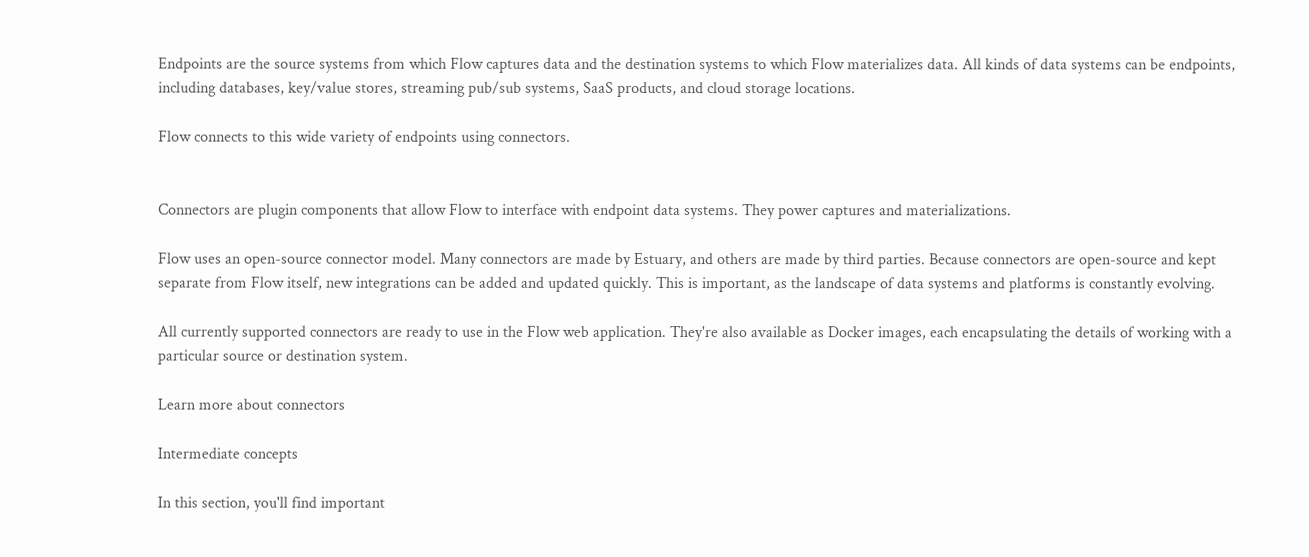Endpoints are the source systems from which Flow captures data and the destination systems to which Flow materializes data. All kinds of data systems can be endpoints, including databases, key/value stores, streaming pub/sub systems, SaaS products, and cloud storage locations.

Flow connects to this wide variety of endpoints using connectors.


Connectors are plugin components that allow Flow to interface with endpoint data systems. They power captures and materializations.

Flow uses an open-source connector model. Many connectors are made by Estuary, and others are made by third parties. Because connectors are open-source and kept separate from Flow itself, new integrations can be added and updated quickly. This is important, as the landscape of data systems and platforms is constantly evolving.

All currently supported connectors are ready to use in the Flow web application. They're also available as Docker images, each encapsulating the details of working with a particular source or destination system.

Learn more about connectors

Intermediate concepts

In this section, you'll find important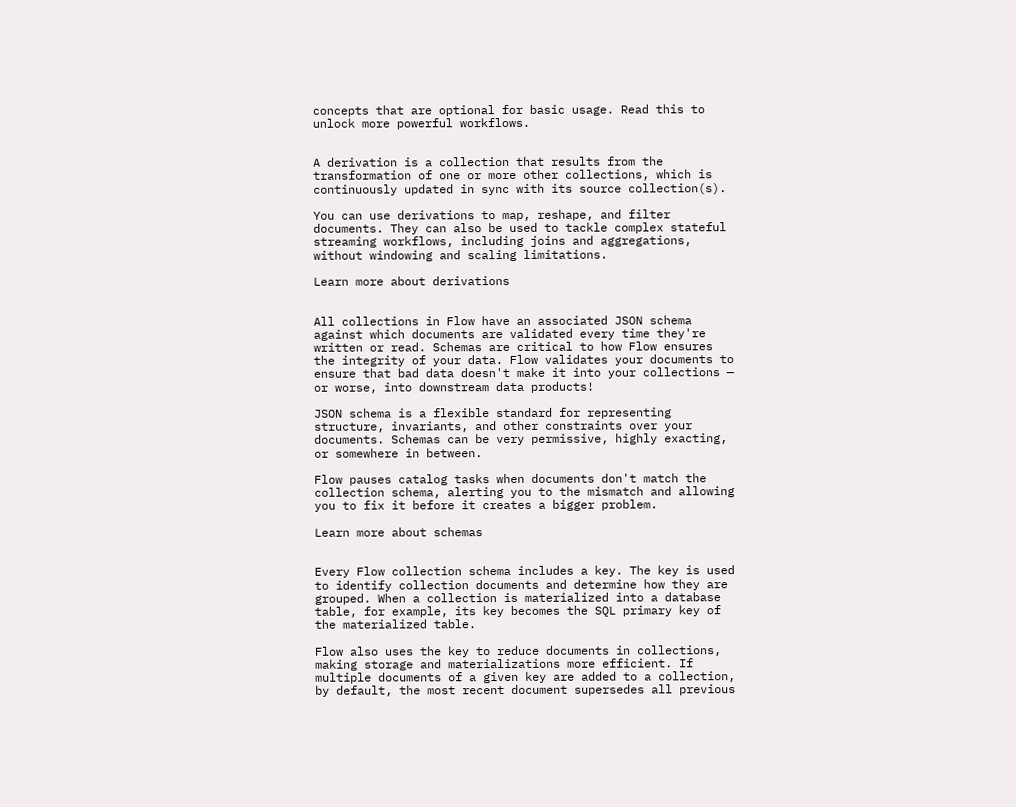concepts that are optional for basic usage. Read this to unlock more powerful workflows.


A derivation is a collection that results from the transformation of one or more other collections, which is continuously updated in sync with its source collection(s).

You can use derivations to map, reshape, and filter documents. They can also be used to tackle complex stateful streaming workflows, including joins and aggregations, without windowing and scaling limitations.

Learn more about derivations


All collections in Flow have an associated JSON schema against which documents are validated every time they're written or read. Schemas are critical to how Flow ensures the integrity of your data. Flow validates your documents to ensure that bad data doesn't make it into your collections — or worse, into downstream data products!

JSON schema is a flexible standard for representing structure, invariants, and other constraints over your documents. Schemas can be very permissive, highly exacting, or somewhere in between.

Flow pauses catalog tasks when documents don't match the collection schema, alerting you to the mismatch and allowing you to fix it before it creates a bigger problem.

Learn more about schemas


Every Flow collection schema includes a key. The key is used to identify collection documents and determine how they are grouped. When a collection is materialized into a database table, for example, its key becomes the SQL primary key of the materialized table.

Flow also uses the key to reduce documents in collections, making storage and materializations more efficient. If multiple documents of a given key are added to a collection, by default, the most recent document supersedes all previous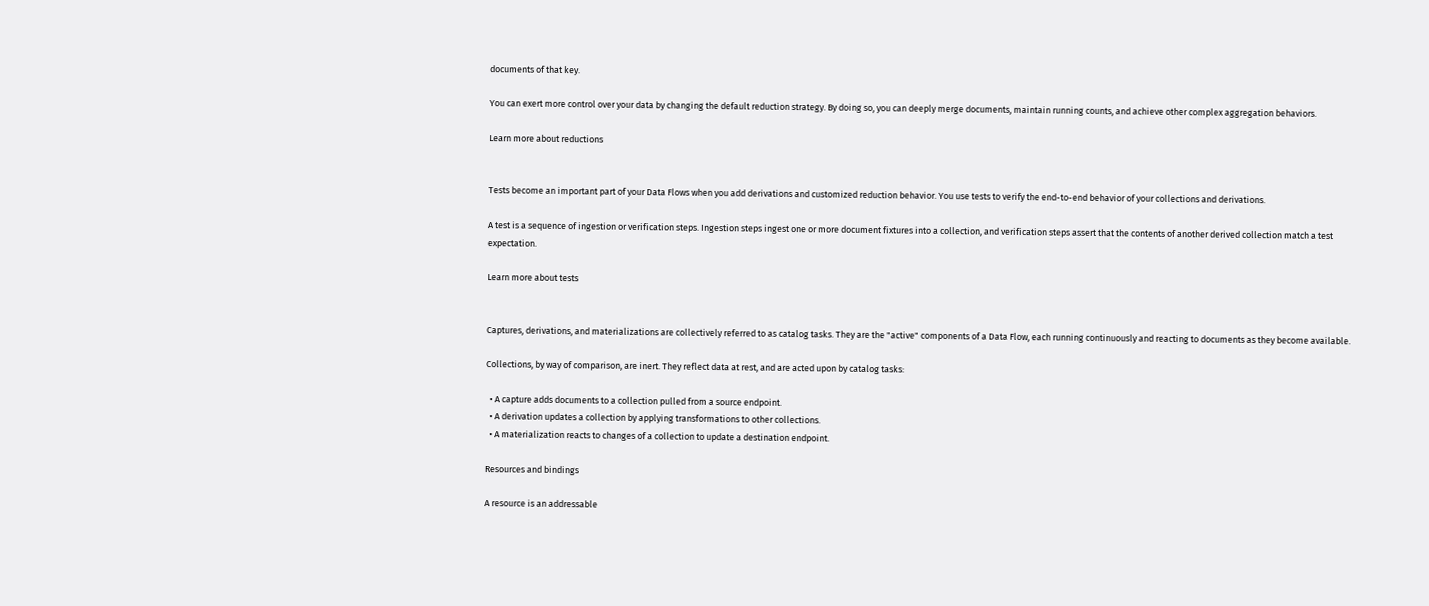documents of that key.

You can exert more control over your data by changing the default reduction strategy. By doing so, you can deeply merge documents, maintain running counts, and achieve other complex aggregation behaviors.

Learn more about reductions


Tests become an important part of your Data Flows when you add derivations and customized reduction behavior. You use tests to verify the end-to-end behavior of your collections and derivations.

A test is a sequence of ingestion or verification steps. Ingestion steps ingest one or more document fixtures into a collection, and verification steps assert that the contents of another derived collection match a test expectation.

Learn more about tests


Captures, derivations, and materializations are collectively referred to as catalog tasks. They are the "active" components of a Data Flow, each running continuously and reacting to documents as they become available.

Collections, by way of comparison, are inert. They reflect data at rest, and are acted upon by catalog tasks:

  • A capture adds documents to a collection pulled from a source endpoint.
  • A derivation updates a collection by applying transformations to other collections.
  • A materialization reacts to changes of a collection to update a destination endpoint.

Resources and bindings

A resource is an addressable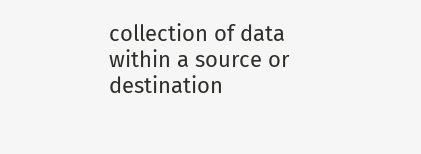collection of data within a source or destination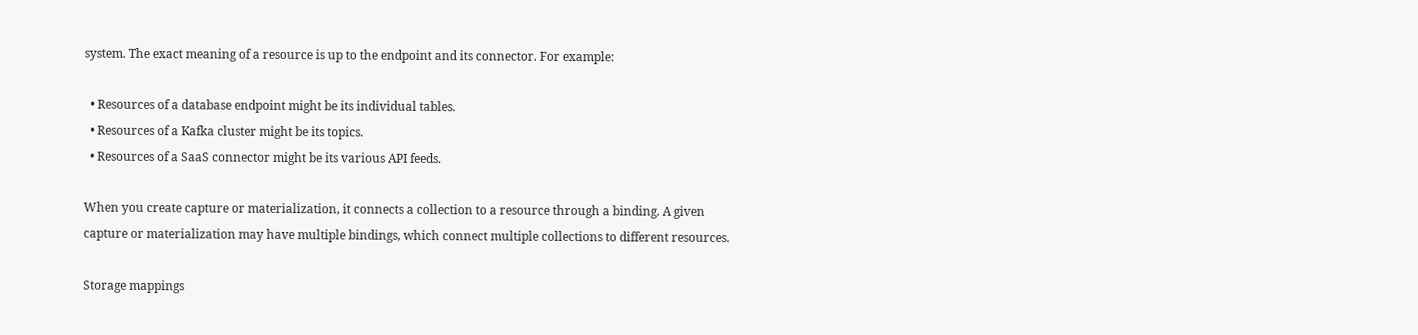system. The exact meaning of a resource is up to the endpoint and its connector. For example:

  • Resources of a database endpoint might be its individual tables.
  • Resources of a Kafka cluster might be its topics.
  • Resources of a SaaS connector might be its various API feeds.

When you create capture or materialization, it connects a collection to a resource through a binding. A given capture or materialization may have multiple bindings, which connect multiple collections to different resources.

Storage mappings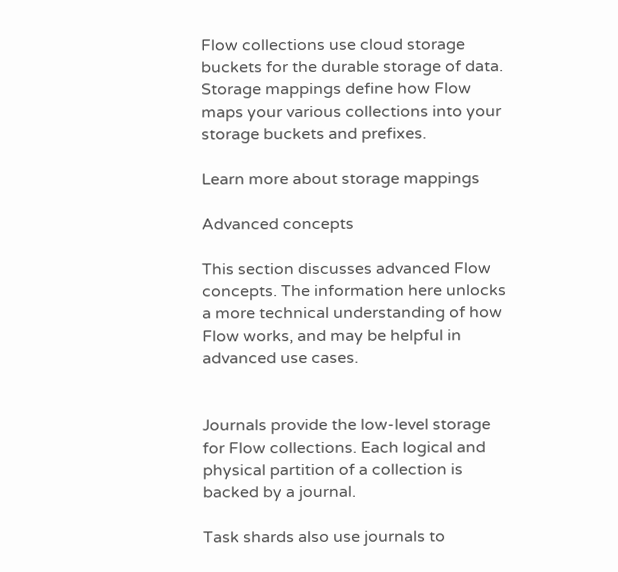Flow collections use cloud storage buckets for the durable storage of data. Storage mappings define how Flow maps your various collections into your storage buckets and prefixes.

Learn more about storage mappings

Advanced concepts

This section discusses advanced Flow concepts. The information here unlocks a more technical understanding of how Flow works, and may be helpful in advanced use cases.


Journals provide the low-level storage for Flow collections. Each logical and physical partition of a collection is backed by a journal.

Task shards also use journals to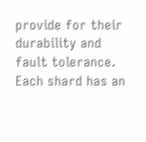provide for their durability and fault tolerance. Each shard has an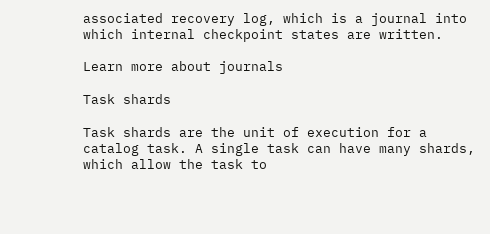associated recovery log, which is a journal into which internal checkpoint states are written.

Learn more about journals

Task shards

Task shards are the unit of execution for a catalog task. A single task can have many shards, which allow the task to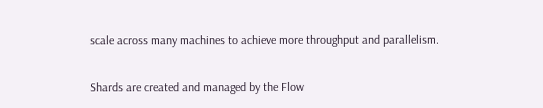scale across many machines to achieve more throughput and parallelism.

Shards are created and managed by the Flow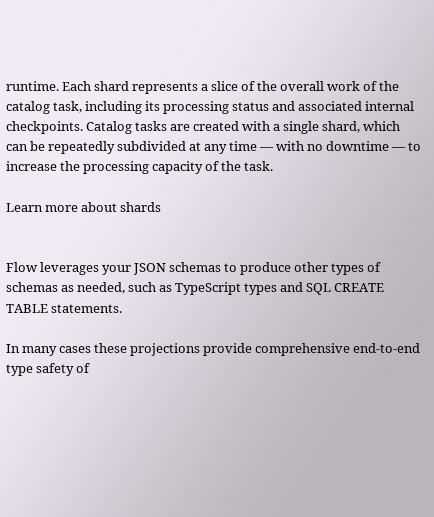runtime. Each shard represents a slice of the overall work of the catalog task, including its processing status and associated internal checkpoints. Catalog tasks are created with a single shard, which can be repeatedly subdivided at any time — with no downtime — to increase the processing capacity of the task.

Learn more about shards


Flow leverages your JSON schemas to produce other types of schemas as needed, such as TypeScript types and SQL CREATE TABLE statements.

In many cases these projections provide comprehensive end-to-end type safety of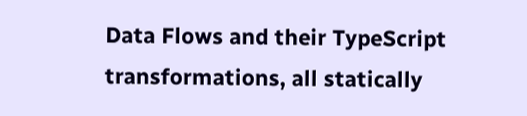Data Flows and their TypeScript transformations, all statically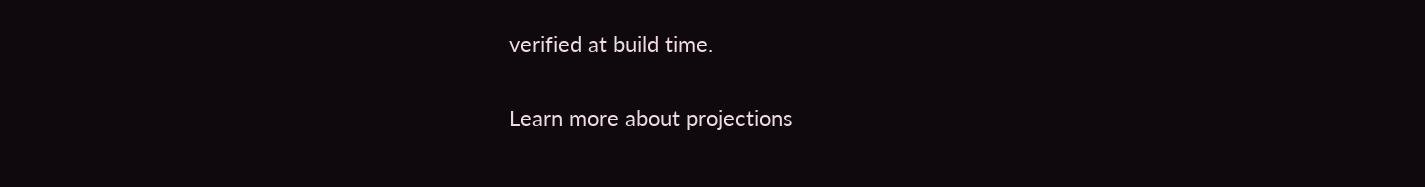verified at build time.

Learn more about projections